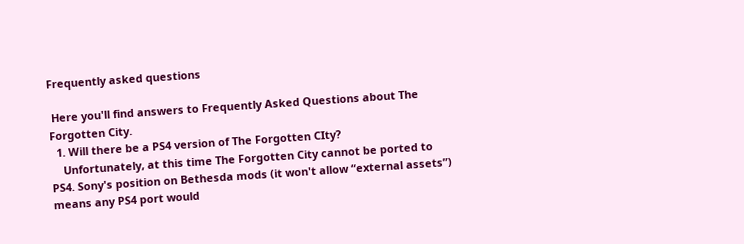Frequently asked questions

 Here you'll find answers to Frequently Asked Questions about The Forgotten City.
  1. Will there be a PS4 version of The Forgotten CIty?
    Unfortunately, at this time The Forgotten City cannot be ported to PS4. Sony's position on Bethesda mods (it won't allow “external assets”) means any PS4 port would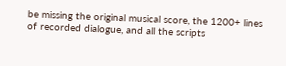be missing the original musical score, the 1200+ lines of recorded dialogue, and all the scripts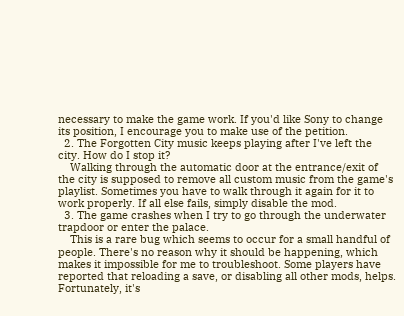necessary to make the game work. If you'd like Sony to change its position, I encourage you to make use of the petition.
  2. The Forgotten City music keeps playing after I've left the city. How do I stop it?
    Walking through the automatic door at the entrance/exit of the city is supposed to remove all custom music from the game's playlist. Sometimes you have to walk through it again for it to work properly. If all else fails, simply disable the mod.
  3. The game crashes when I try to go through the underwater trapdoor or enter the palace.
    This is a rare bug which seems to occur for a small handful of people. There's no reason why it should be happening, which makes it impossible for me to troubleshoot. Some players have reported that reloading a save, or disabling all other mods, helps. Fortunately, it's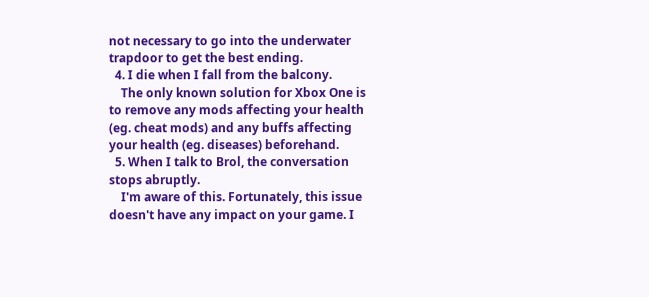not necessary to go into the underwater trapdoor to get the best ending.
  4. I die when I fall from the balcony.
    The only known solution for Xbox One is to remove any mods affecting your health (eg. cheat mods) and any buffs affecting your health (eg. diseases) beforehand.
  5. When I talk to Brol, the conversation stops abruptly.
    I'm aware of this. Fortunately, this issue doesn't have any impact on your game. I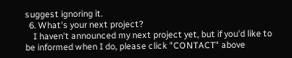suggest ignoring it.
  6. What's your next project?
    I haven't announced my next project yet, but if you'd like to be informed when I do, please click "CONTACT" above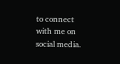to connect with me on social media.